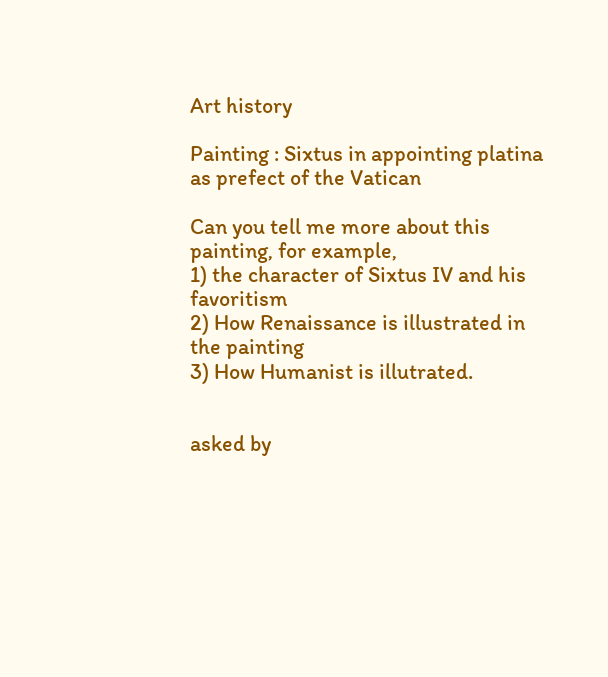Art history

Painting : Sixtus in appointing platina as prefect of the Vatican

Can you tell me more about this painting, for example,
1) the character of Sixtus IV and his favoritism
2) How Renaissance is illustrated in the painting
3) How Humanist is illutrated.


asked by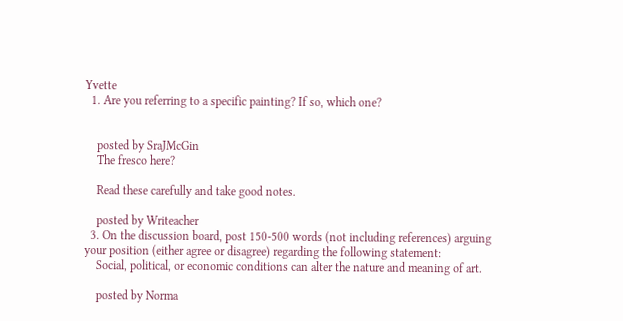Yvette
  1. Are you referring to a specific painting? If so, which one?


    posted by SraJMcGin
    The fresco here?

    Read these carefully and take good notes.

    posted by Writeacher
  3. On the discussion board, post 150-500 words (not including references) arguing your position (either agree or disagree) regarding the following statement:
    Social, political, or economic conditions can alter the nature and meaning of art.

    posted by Norma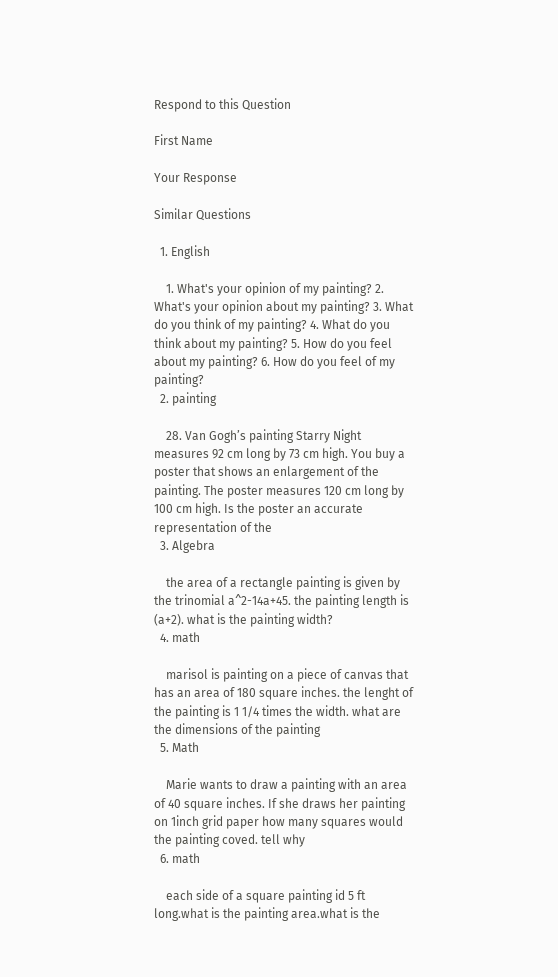Respond to this Question

First Name

Your Response

Similar Questions

  1. English

    1. What's your opinion of my painting? 2. What's your opinion about my painting? 3. What do you think of my painting? 4. What do you think about my painting? 5. How do you feel about my painting? 6. How do you feel of my painting?
  2. painting

    28. Van Gogh’s painting Starry Night measures 92 cm long by 73 cm high. You buy a poster that shows an enlargement of the painting. The poster measures 120 cm long by 100 cm high. Is the poster an accurate representation of the
  3. Algebra

    the area of a rectangle painting is given by the trinomial a^2-14a+45. the painting length is (a+2). what is the painting width?
  4. math

    marisol is painting on a piece of canvas that has an area of 180 square inches. the lenght of the painting is 1 1/4 times the width. what are the dimensions of the painting
  5. Math

    Marie wants to draw a painting with an area of 40 square inches. If she draws her painting on 1inch grid paper how many squares would the painting coved. tell why
  6. math

    each side of a square painting id 5 ft long.what is the painting area.what is the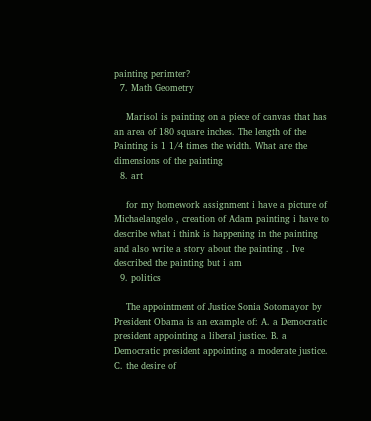painting perimter?
  7. Math Geometry

    Marisol is painting on a piece of canvas that has an area of 180 square inches. The length of the Painting is 1 1/4 times the width. What are the dimensions of the painting
  8. art

    for my homework assignment i have a picture of Michaelangelo , creation of Adam painting i have to describe what i think is happening in the painting and also write a story about the painting . Ive described the painting but i am
  9. politics

    The appointment of Justice Sonia Sotomayor by President Obama is an example of: A. a Democratic president appointing a liberal justice. B. a Democratic president appointing a moderate justice. C. the desire of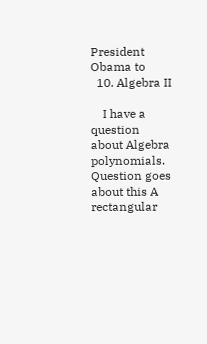President Obama to
  10. Algebra II

    I have a question about Algebra polynomials. Question goes about this A rectangular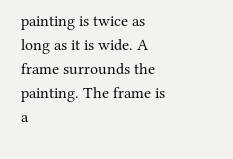painting is twice as long as it is wide. A frame surrounds the painting. The frame is a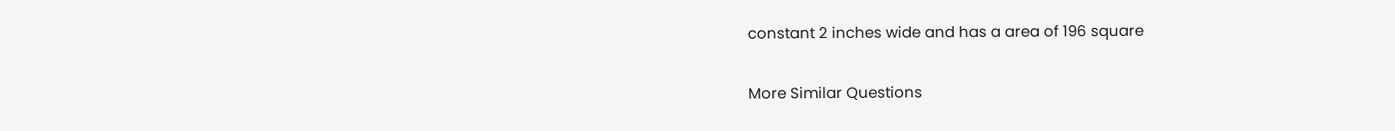constant 2 inches wide and has a area of 196 square

More Similar Questions